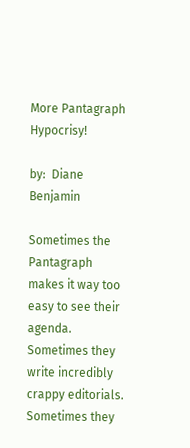More Pantagraph Hypocrisy!

by:  Diane Benjamin

Sometimes the Pantagraph makes it way too easy to see their agenda.  Sometimes they write incredibly crappy editorials.  Sometimes they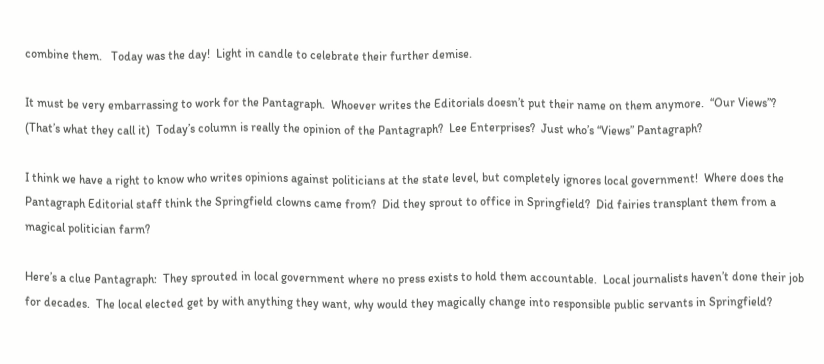combine them.   Today was the day!  Light in candle to celebrate their further demise.

It must be very embarrassing to work for the Pantagraph.  Whoever writes the Editorials doesn’t put their name on them anymore.  “Our Views”?  (That’s what they call it)  Today’s column is really the opinion of the Pantagraph?  Lee Enterprises?  Just who’s “Views” Pantagraph?

I think we have a right to know who writes opinions against politicians at the state level, but completely ignores local government!  Where does the Pantagraph Editorial staff think the Springfield clowns came from?  Did they sprout to office in Springfield?  Did fairies transplant them from a magical politician farm?

Here’s a clue Pantagraph:  They sprouted in local government where no press exists to hold them accountable.  Local journalists haven’t done their job for decades.  The local elected get by with anything they want, why would they magically change into responsible public servants in Springfield?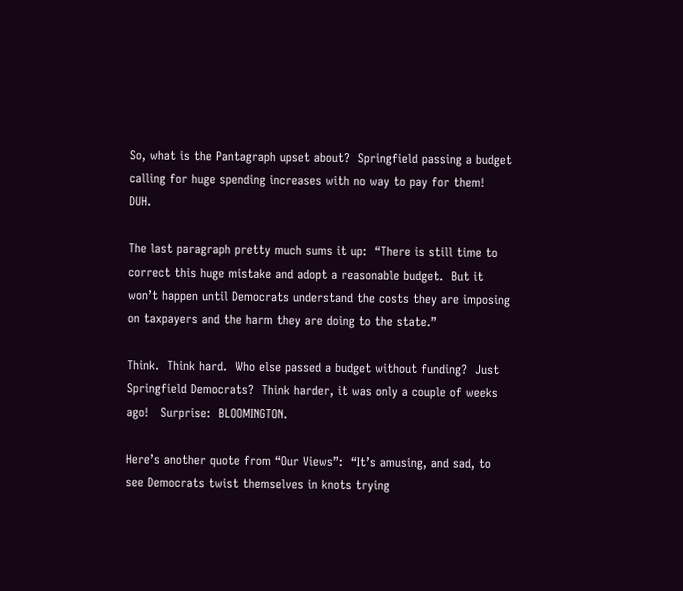So, what is the Pantagraph upset about?  Springfield passing a budget calling for huge spending increases with no way to pay for them!  DUH.

The last paragraph pretty much sums it up:  “There is still time to correct this huge mistake and adopt a reasonable budget.  But it won’t happen until Democrats understand the costs they are imposing on taxpayers and the harm they are doing to the state.”

Think.  Think hard.  Who else passed a budget without funding?  Just Springfield Democrats?  Think harder, it was only a couple of weeks ago!   Surprise:  BLOOMINGTON.

Here’s another quote from “Our Views”:  “It’s amusing, and sad, to see Democrats twist themselves in knots trying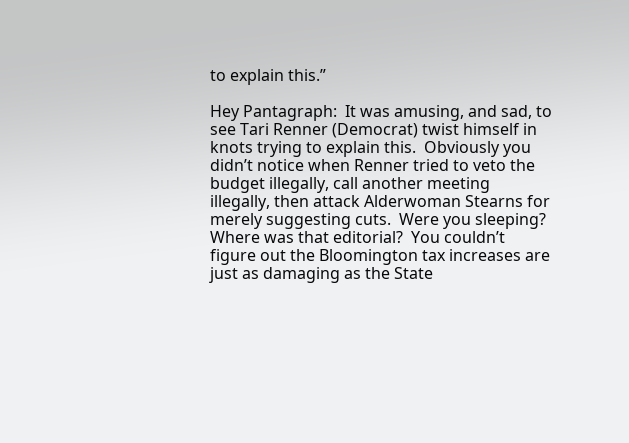to explain this.”

Hey Pantagraph:  It was amusing, and sad, to see Tari Renner (Democrat) twist himself in knots trying to explain this.  Obviously you didn’t notice when Renner tried to veto the budget illegally, call another meeting illegally, then attack Alderwoman Stearns for merely suggesting cuts.  Were you sleeping?  Where was that editorial?  You couldn’t figure out the Bloomington tax increases are just as damaging as the State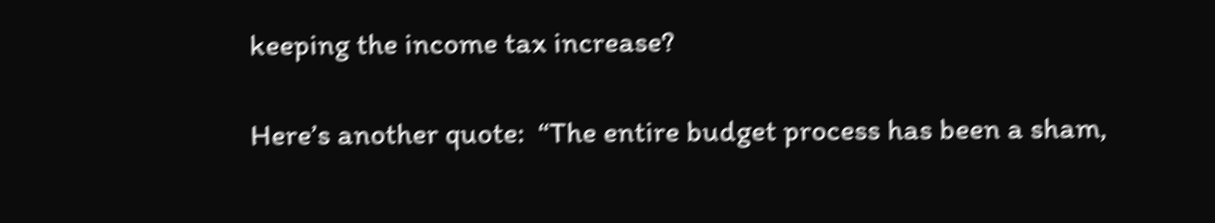keeping the income tax increase?

Here’s another quote:  “The entire budget process has been a sham,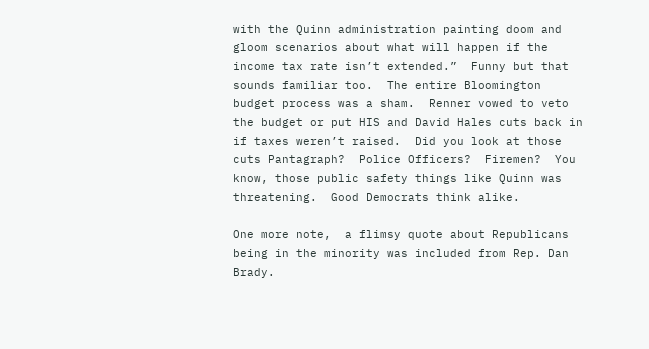with the Quinn administration painting doom and gloom scenarios about what will happen if the income tax rate isn’t extended.”  Funny but that sounds familiar too.  The entire Bloomington budget process was a sham.  Renner vowed to veto the budget or put HIS and David Hales cuts back in if taxes weren’t raised.  Did you look at those cuts Pantagraph?  Police Officers?  Firemen?  You know, those public safety things like Quinn was threatening.  Good Democrats think alike.

One more note,  a flimsy quote about Republicans being in the minority was included from Rep. Dan Brady.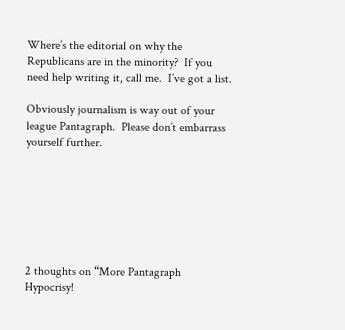Where’s the editorial on why the Republicans are in the minority?  If you need help writing it, call me.  I’ve got a list.

Obviously journalism is way out of your league Pantagraph.  Please don’t embarrass yourself further.







2 thoughts on “More Pantagraph Hypocrisy!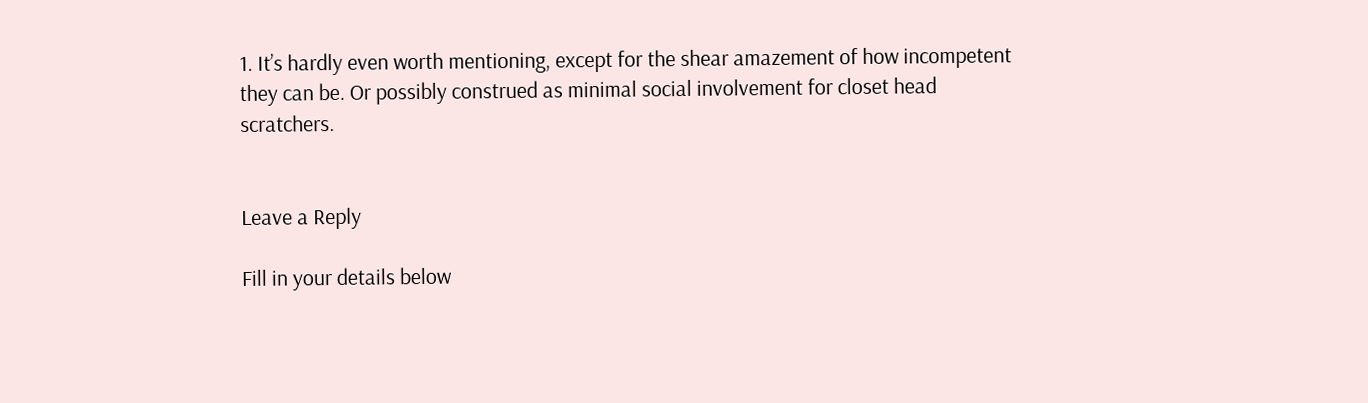1. It’s hardly even worth mentioning, except for the shear amazement of how incompetent they can be. Or possibly construed as minimal social involvement for closet head scratchers.


Leave a Reply

Fill in your details below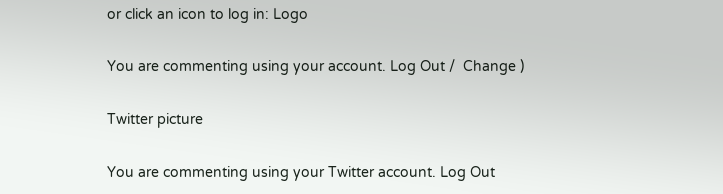or click an icon to log in: Logo

You are commenting using your account. Log Out /  Change )

Twitter picture

You are commenting using your Twitter account. Log Out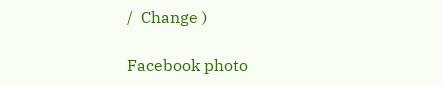/  Change )

Facebook photo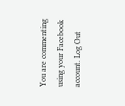You are commenting using your Facebook account. Log Out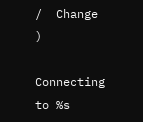/  Change )

Connecting to %s